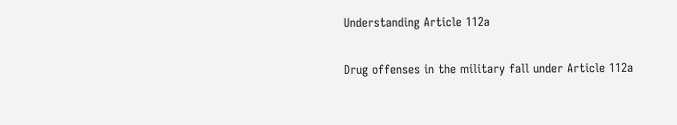Understanding Article 112a

Drug offenses in the military fall under Article 112a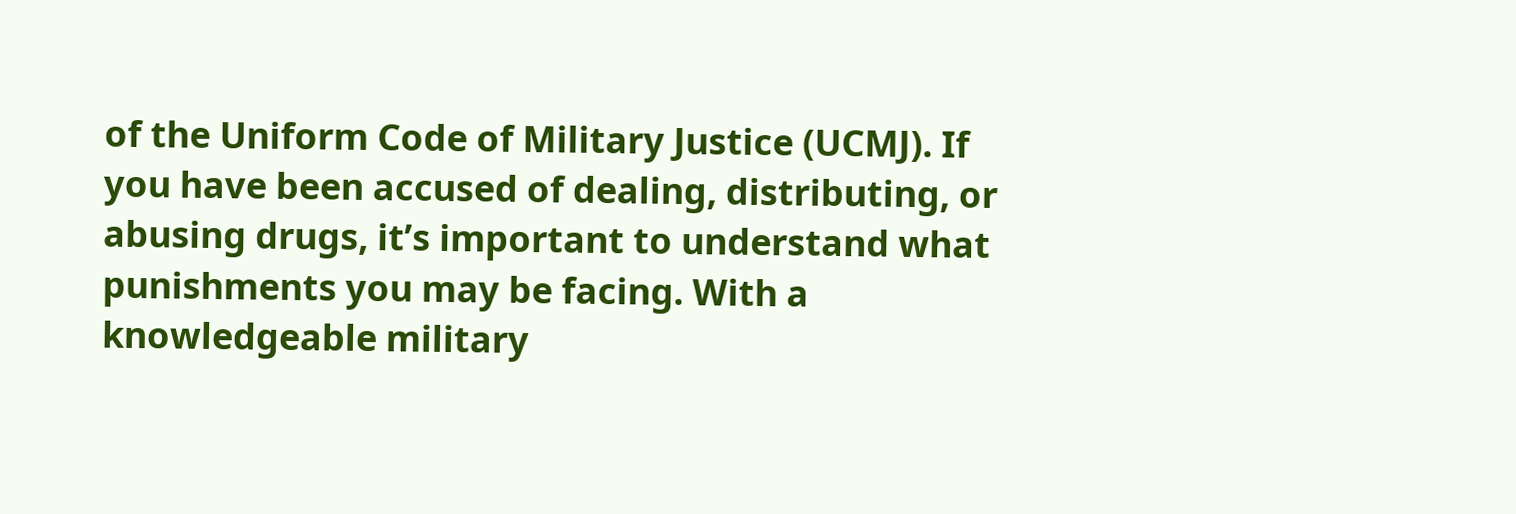of the Uniform Code of Military Justice (UCMJ). If you have been accused of dealing, distributing, or abusing drugs, it’s important to understand what punishments you may be facing. With a knowledgeable military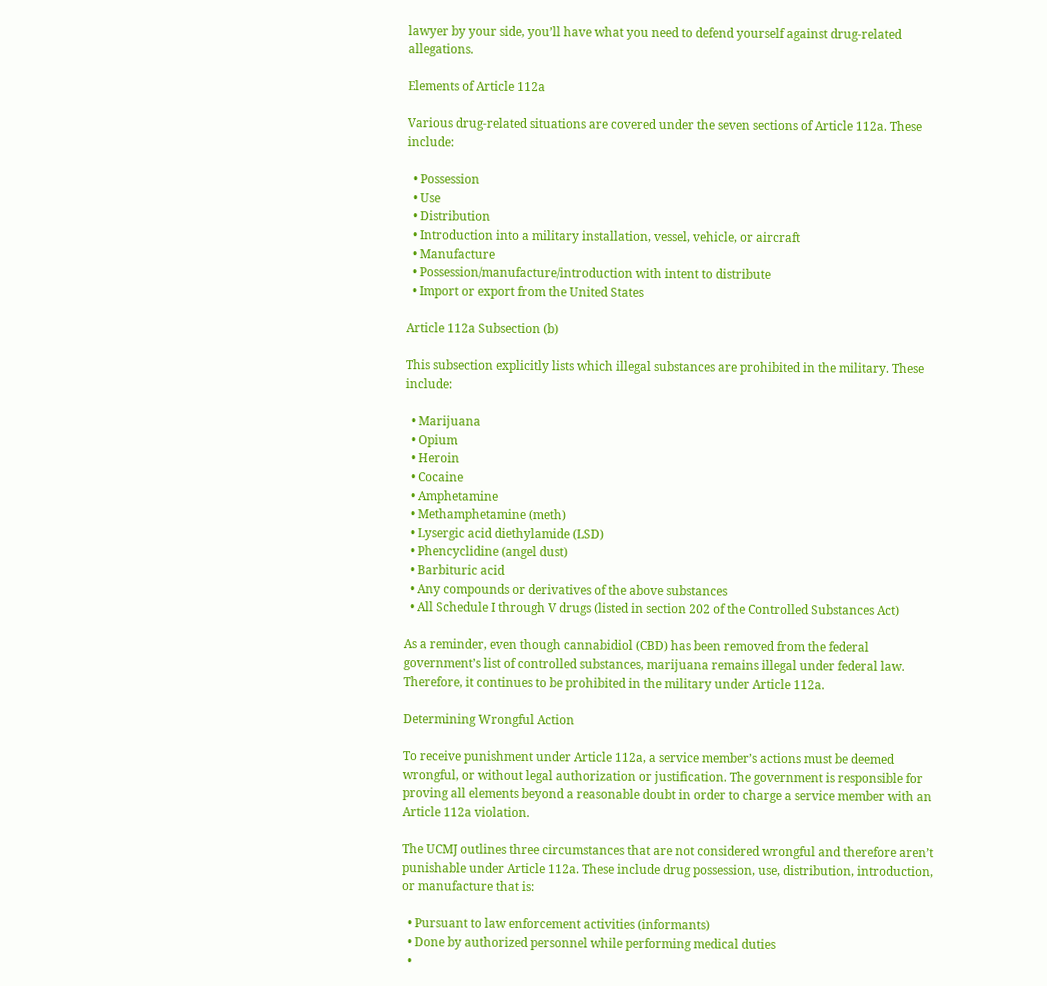lawyer by your side, you’ll have what you need to defend yourself against drug-related allegations.

Elements of Article 112a

Various drug-related situations are covered under the seven sections of Article 112a. These include:

  • Possession
  • Use
  • Distribution
  • Introduction into a military installation, vessel, vehicle, or aircraft
  • Manufacture
  • Possession/manufacture/introduction with intent to distribute
  • Import or export from the United States

Article 112a Subsection (b)

This subsection explicitly lists which illegal substances are prohibited in the military. These include:

  • Marijuana
  • Opium
  • Heroin
  • Cocaine
  • Amphetamine
  • Methamphetamine (meth)
  • Lysergic acid diethylamide (LSD)
  • Phencyclidine (angel dust)
  • Barbituric acid
  • Any compounds or derivatives of the above substances
  • All Schedule I through V drugs (listed in section 202 of the Controlled Substances Act)

As a reminder, even though cannabidiol (CBD) has been removed from the federal government’s list of controlled substances, marijuana remains illegal under federal law. Therefore, it continues to be prohibited in the military under Article 112a.

Determining Wrongful Action

To receive punishment under Article 112a, a service member’s actions must be deemed wrongful, or without legal authorization or justification. The government is responsible for proving all elements beyond a reasonable doubt in order to charge a service member with an Article 112a violation.

The UCMJ outlines three circumstances that are not considered wrongful and therefore aren’t punishable under Article 112a. These include drug possession, use, distribution, introduction, or manufacture that is:

  • Pursuant to law enforcement activities (informants)
  • Done by authorized personnel while performing medical duties
  •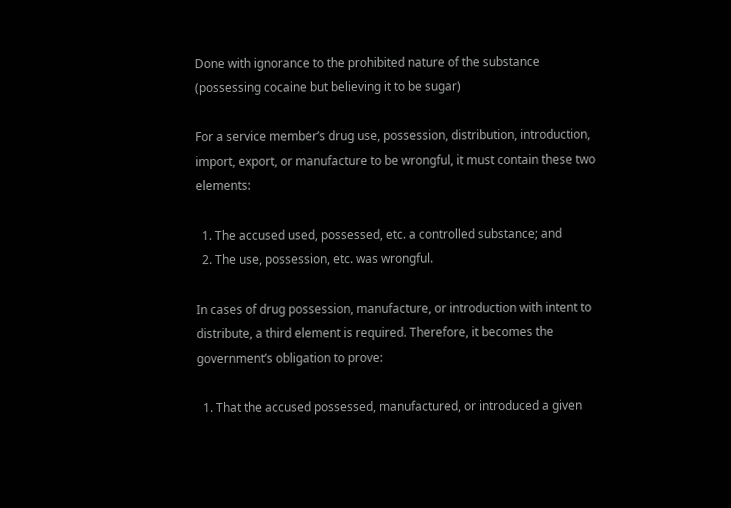Done with ignorance to the prohibited nature of the substance (possessing cocaine but believing it to be sugar)

For a service member’s drug use, possession, distribution, introduction, import, export, or manufacture to be wrongful, it must contain these two elements:

  1. The accused used, possessed, etc. a controlled substance; and
  2. The use, possession, etc. was wrongful.

In cases of drug possession, manufacture, or introduction with intent to distribute, a third element is required. Therefore, it becomes the government’s obligation to prove:

  1. That the accused possessed, manufactured, or introduced a given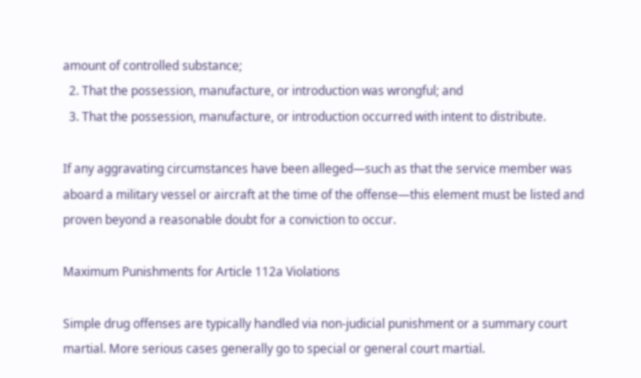amount of controlled substance;
  2. That the possession, manufacture, or introduction was wrongful; and
  3. That the possession, manufacture, or introduction occurred with intent to distribute.

If any aggravating circumstances have been alleged—such as that the service member was aboard a military vessel or aircraft at the time of the offense—this element must be listed and proven beyond a reasonable doubt for a conviction to occur.

Maximum Punishments for Article 112a Violations

Simple drug offenses are typically handled via non-judicial punishment or a summary court martial. More serious cases generally go to special or general court martial.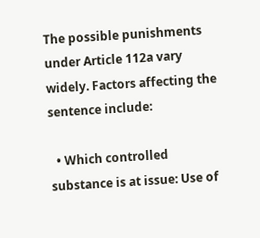The possible punishments under Article 112a vary widely. Factors affecting the sentence include:

  • Which controlled substance is at issue: Use of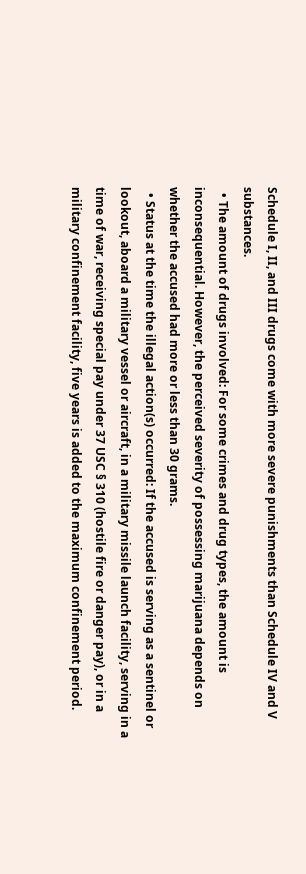Schedule I, II, and III drugs come with more severe punishments than Schedule IV and V substances.
  • The amount of drugs involved: For some crimes and drug types, the amount is inconsequential. However, the perceived severity of possessing marijuana depends on whether the accused had more or less than 30 grams.
  • Status at the time the illegal action(s) occurred: If the accused is serving as a sentinel or lookout, aboard a military vessel or aircraft, in a military missile launch facility, serving in a time of war, receiving special pay under 37 USC § 310 (hostile fire or danger pay), or in a military confinement facility, five years is added to the maximum confinement period.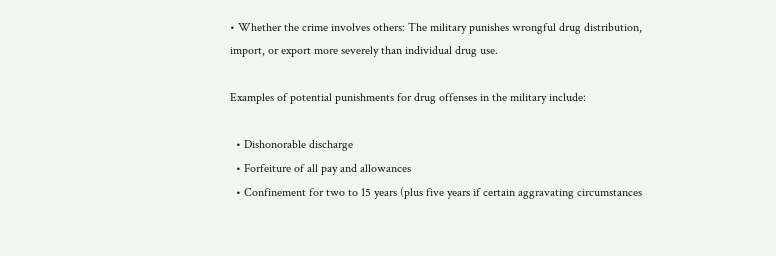• Whether the crime involves others: The military punishes wrongful drug distribution, import, or export more severely than individual drug use.

Examples of potential punishments for drug offenses in the military include:

  • Dishonorable discharge
  • Forfeiture of all pay and allowances
  • Confinement for two to 15 years (plus five years if certain aggravating circumstances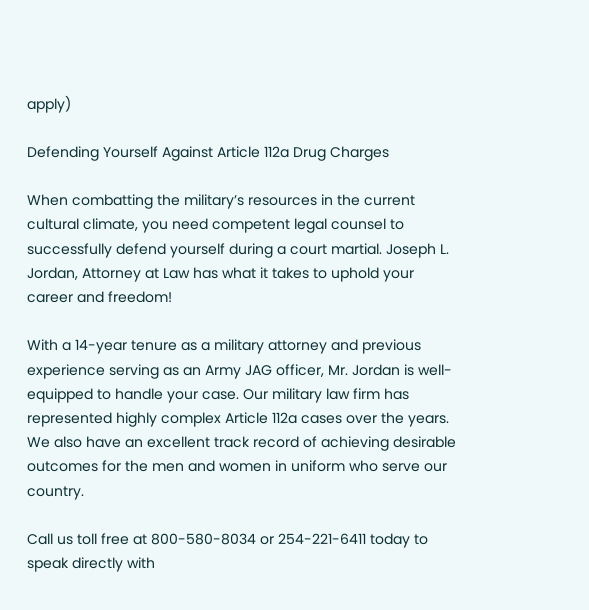apply)

Defending Yourself Against Article 112a Drug Charges

When combatting the military’s resources in the current cultural climate, you need competent legal counsel to successfully defend yourself during a court martial. Joseph L. Jordan, Attorney at Law has what it takes to uphold your career and freedom!

With a 14-year tenure as a military attorney and previous experience serving as an Army JAG officer, Mr. Jordan is well-equipped to handle your case. Our military law firm has represented highly complex Article 112a cases over the years. We also have an excellent track record of achieving desirable outcomes for the men and women in uniform who serve our country.

Call us toll free at 800-580-8034 or 254-221-6411 today to speak directly with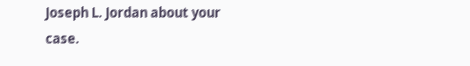Joseph L. Jordan about your case.